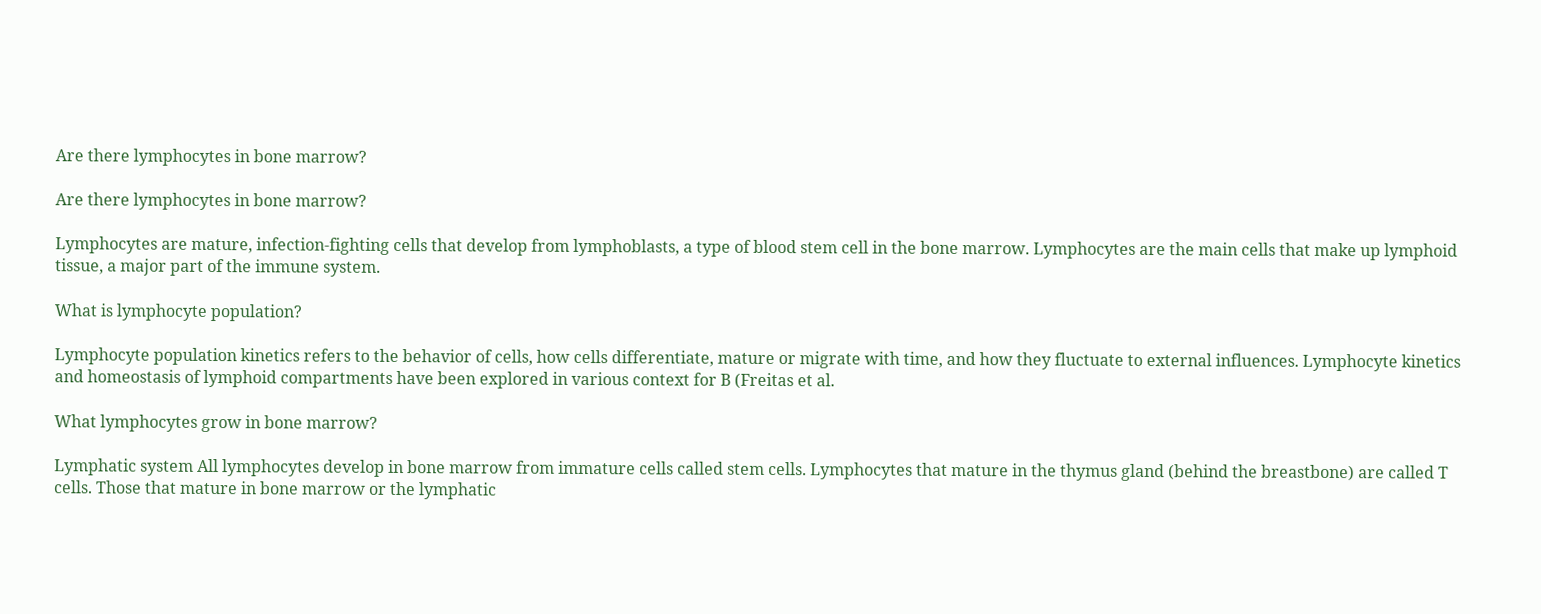Are there lymphocytes in bone marrow?

Are there lymphocytes in bone marrow?

Lymphocytes are mature, infection-fighting cells that develop from lymphoblasts, a type of blood stem cell in the bone marrow. Lymphocytes are the main cells that make up lymphoid tissue, a major part of the immune system.

What is lymphocyte population?

Lymphocyte population kinetics refers to the behavior of cells, how cells differentiate, mature or migrate with time, and how they fluctuate to external influences. Lymphocyte kinetics and homeostasis of lymphoid compartments have been explored in various context for B (Freitas et al.

What lymphocytes grow in bone marrow?

Lymphatic system All lymphocytes develop in bone marrow from immature cells called stem cells. Lymphocytes that mature in the thymus gland (behind the breastbone) are called T cells. Those that mature in bone marrow or the lymphatic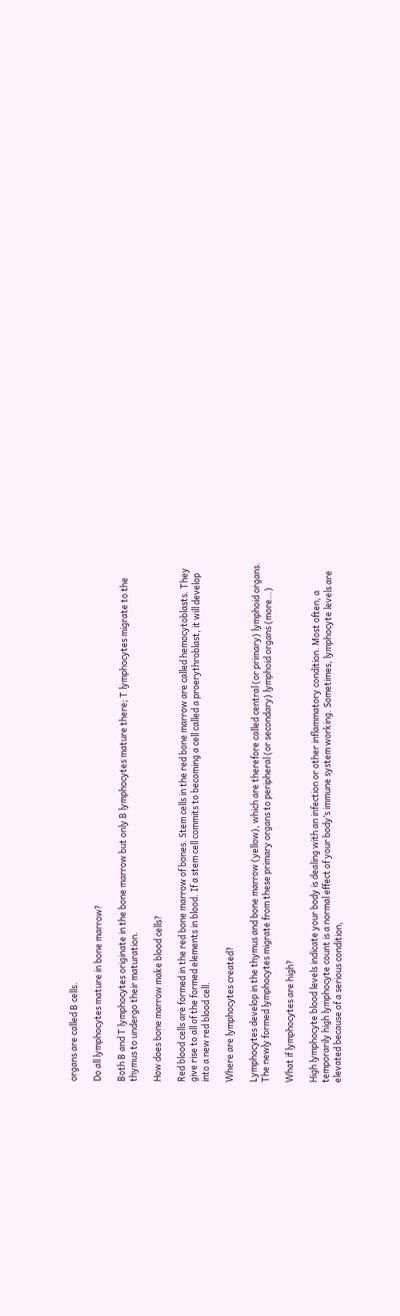organs are called B cells.

Do all lymphocytes mature in bone marrow?

Both B and T lymphocytes originate in the bone marrow but only B lymphocytes mature there; T lymphocytes migrate to the thymus to undergo their maturation.

How does bone marrow make blood cells?

Red blood cells are formed in the red bone marrow of bones. Stem cells in the red bone marrow are called hemocytoblasts. They give rise to all of the formed elements in blood. If a stem cell commits to becoming a cell called a proerythroblast, it will develop into a new red blood cell.

Where are lymphocytes created?

Lymphocytes develop in the thymus and bone marrow (yellow), which are therefore called central (or primary) lymphoid organs. The newly formed lymphocytes migrate from these primary organs to peripheral (or secondary) lymphoid organs (more…)

What if lymphocytes are high?

High lymphocyte blood levels indicate your body is dealing with an infection or other inflammatory condition. Most often, a temporarily high lymphocyte count is a normal effect of your body’s immune system working. Sometimes, lymphocyte levels are elevated because of a serious condition,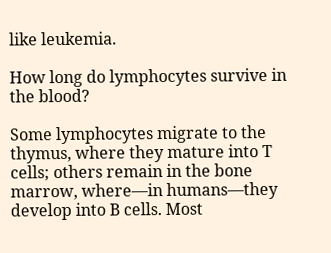like leukemia.

How long do lymphocytes survive in the blood?

Some lymphocytes migrate to the thymus, where they mature into T cells; others remain in the bone marrow, where—in humans—they develop into B cells. Most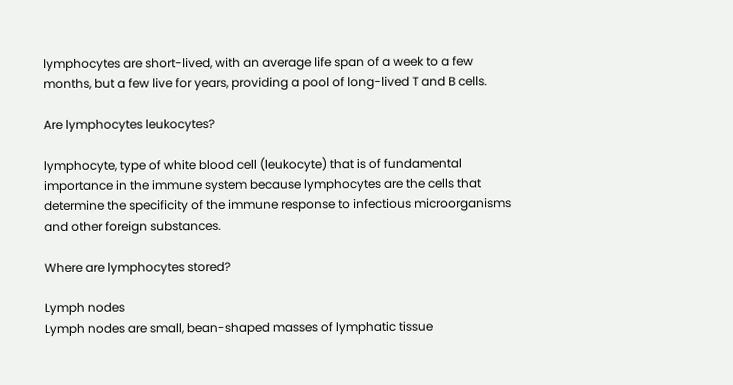lymphocytes are short-lived, with an average life span of a week to a few months, but a few live for years, providing a pool of long-lived T and B cells.

Are lymphocytes leukocytes?

lymphocyte, type of white blood cell (leukocyte) that is of fundamental importance in the immune system because lymphocytes are the cells that determine the specificity of the immune response to infectious microorganisms and other foreign substances.

Where are lymphocytes stored?

Lymph nodes
Lymph nodes are small, bean-shaped masses of lymphatic tissue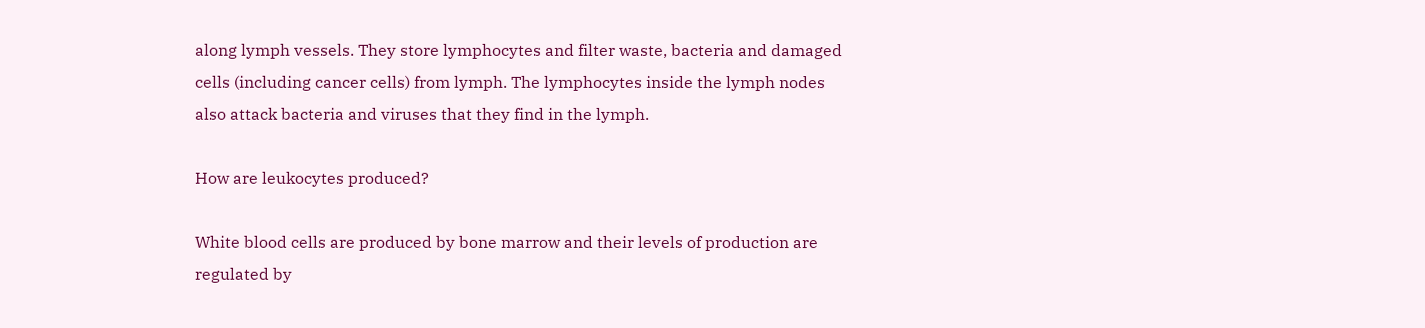along lymph vessels. They store lymphocytes and filter waste, bacteria and damaged cells (including cancer cells) from lymph. The lymphocytes inside the lymph nodes also attack bacteria and viruses that they find in the lymph.

How are leukocytes produced?

White blood cells are produced by bone marrow and their levels of production are regulated by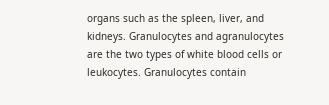organs such as the spleen, liver, and kidneys. Granulocytes and agranulocytes are the two types of white blood cells or leukocytes. Granulocytes contain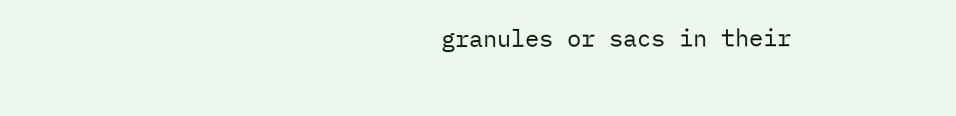granules or sacs in their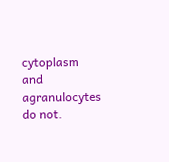cytoplasm and agranulocytes do not.